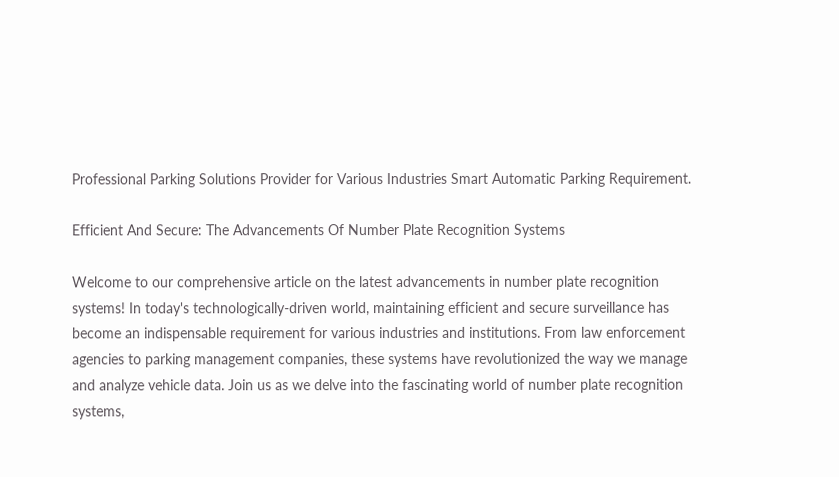Professional Parking Solutions Provider for Various Industries Smart Automatic Parking Requirement.

Efficient And Secure: The Advancements Of Number Plate Recognition Systems

Welcome to our comprehensive article on the latest advancements in number plate recognition systems! In today's technologically-driven world, maintaining efficient and secure surveillance has become an indispensable requirement for various industries and institutions. From law enforcement agencies to parking management companies, these systems have revolutionized the way we manage and analyze vehicle data. Join us as we delve into the fascinating world of number plate recognition systems,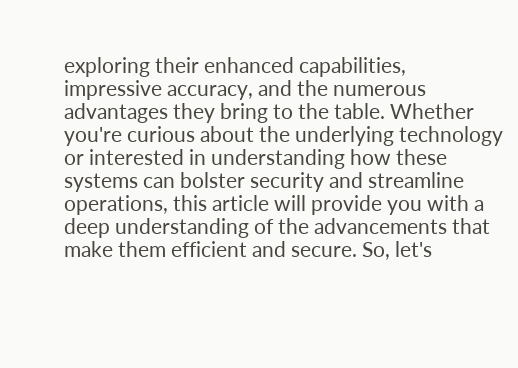exploring their enhanced capabilities, impressive accuracy, and the numerous advantages they bring to the table. Whether you're curious about the underlying technology or interested in understanding how these systems can bolster security and streamline operations, this article will provide you with a deep understanding of the advancements that make them efficient and secure. So, let's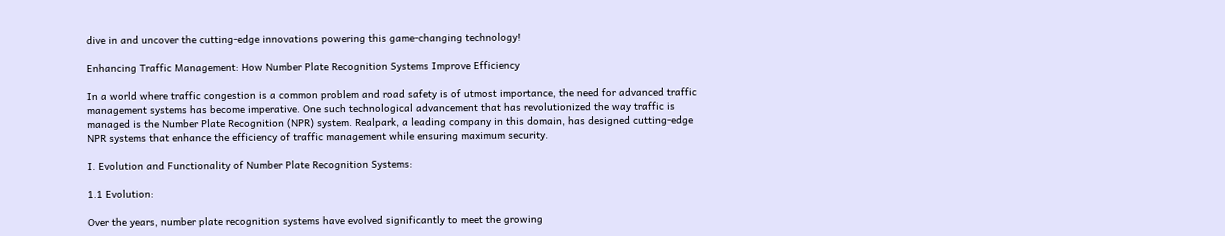dive in and uncover the cutting-edge innovations powering this game-changing technology!

Enhancing Traffic Management: How Number Plate Recognition Systems Improve Efficiency

In a world where traffic congestion is a common problem and road safety is of utmost importance, the need for advanced traffic management systems has become imperative. One such technological advancement that has revolutionized the way traffic is managed is the Number Plate Recognition (NPR) system. Realpark, a leading company in this domain, has designed cutting-edge NPR systems that enhance the efficiency of traffic management while ensuring maximum security.

I. Evolution and Functionality of Number Plate Recognition Systems:

1.1 Evolution:

Over the years, number plate recognition systems have evolved significantly to meet the growing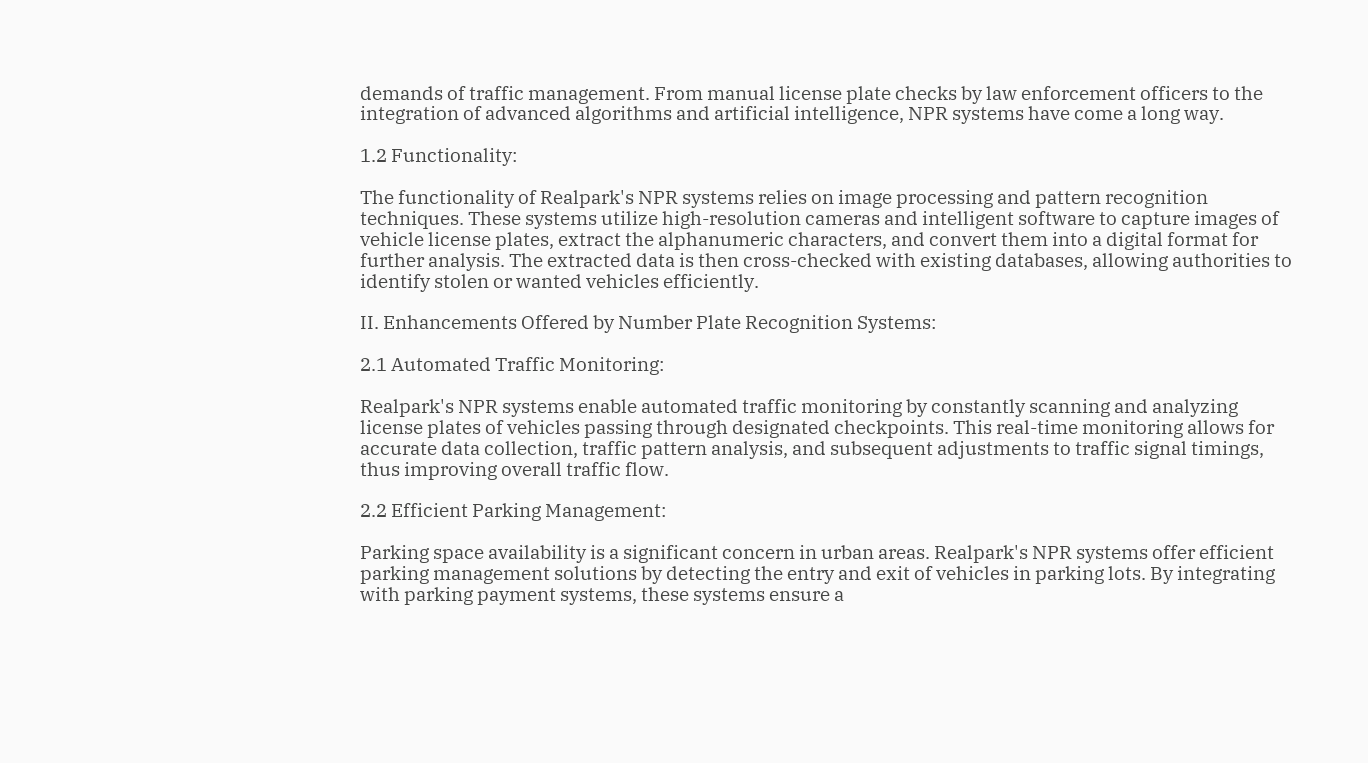demands of traffic management. From manual license plate checks by law enforcement officers to the integration of advanced algorithms and artificial intelligence, NPR systems have come a long way.

1.2 Functionality:

The functionality of Realpark's NPR systems relies on image processing and pattern recognition techniques. These systems utilize high-resolution cameras and intelligent software to capture images of vehicle license plates, extract the alphanumeric characters, and convert them into a digital format for further analysis. The extracted data is then cross-checked with existing databases, allowing authorities to identify stolen or wanted vehicles efficiently.

II. Enhancements Offered by Number Plate Recognition Systems:

2.1 Automated Traffic Monitoring:

Realpark's NPR systems enable automated traffic monitoring by constantly scanning and analyzing license plates of vehicles passing through designated checkpoints. This real-time monitoring allows for accurate data collection, traffic pattern analysis, and subsequent adjustments to traffic signal timings, thus improving overall traffic flow.

2.2 Efficient Parking Management:

Parking space availability is a significant concern in urban areas. Realpark's NPR systems offer efficient parking management solutions by detecting the entry and exit of vehicles in parking lots. By integrating with parking payment systems, these systems ensure a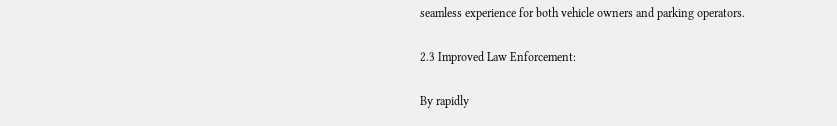seamless experience for both vehicle owners and parking operators.

2.3 Improved Law Enforcement:

By rapidly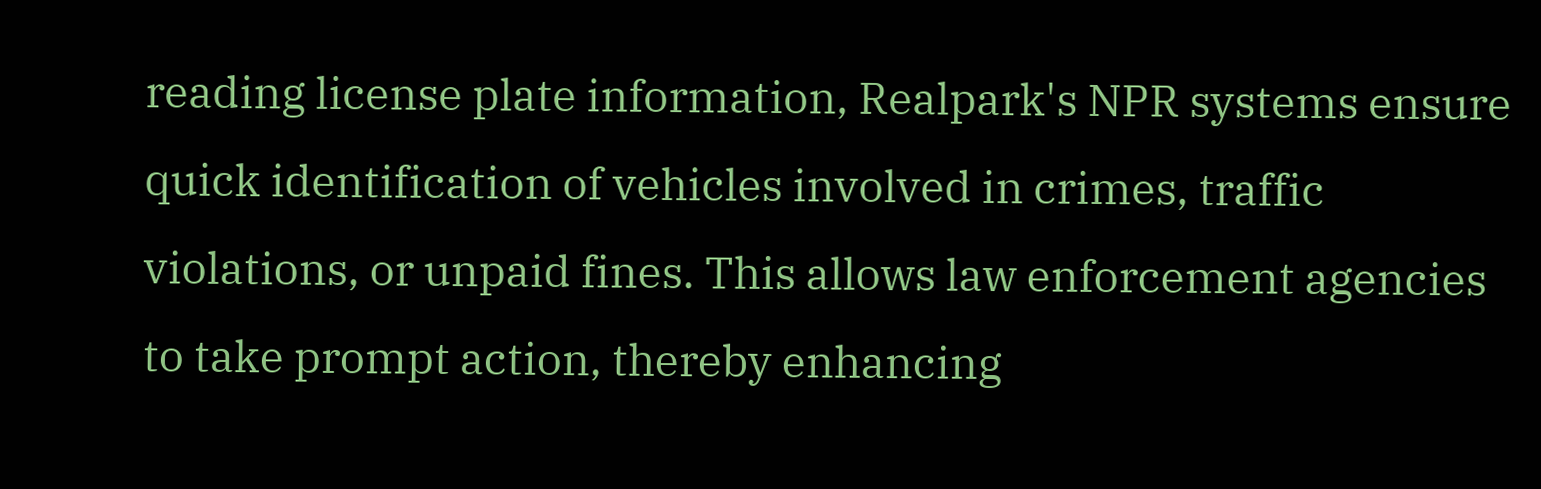reading license plate information, Realpark's NPR systems ensure quick identification of vehicles involved in crimes, traffic violations, or unpaid fines. This allows law enforcement agencies to take prompt action, thereby enhancing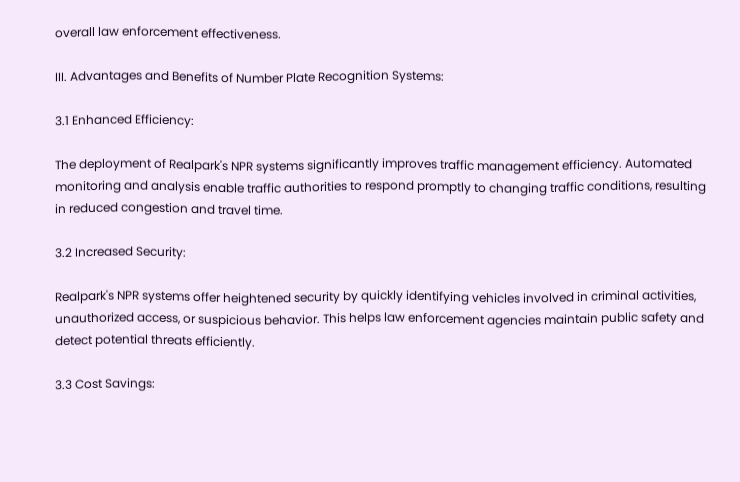overall law enforcement effectiveness.

III. Advantages and Benefits of Number Plate Recognition Systems:

3.1 Enhanced Efficiency:

The deployment of Realpark's NPR systems significantly improves traffic management efficiency. Automated monitoring and analysis enable traffic authorities to respond promptly to changing traffic conditions, resulting in reduced congestion and travel time.

3.2 Increased Security:

Realpark's NPR systems offer heightened security by quickly identifying vehicles involved in criminal activities, unauthorized access, or suspicious behavior. This helps law enforcement agencies maintain public safety and detect potential threats efficiently.

3.3 Cost Savings: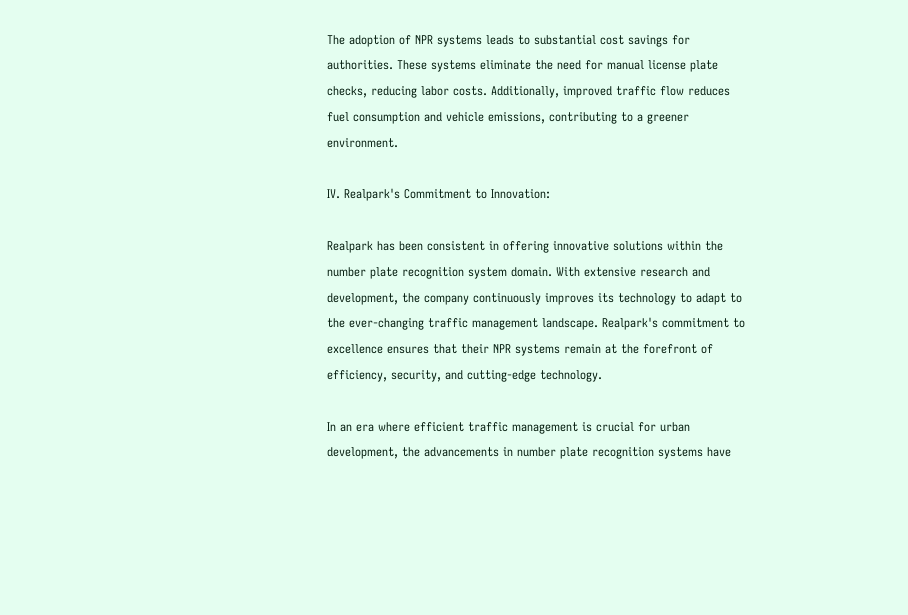The adoption of NPR systems leads to substantial cost savings for authorities. These systems eliminate the need for manual license plate checks, reducing labor costs. Additionally, improved traffic flow reduces fuel consumption and vehicle emissions, contributing to a greener environment.

IV. Realpark's Commitment to Innovation:

Realpark has been consistent in offering innovative solutions within the number plate recognition system domain. With extensive research and development, the company continuously improves its technology to adapt to the ever-changing traffic management landscape. Realpark's commitment to excellence ensures that their NPR systems remain at the forefront of efficiency, security, and cutting-edge technology.

In an era where efficient traffic management is crucial for urban development, the advancements in number plate recognition systems have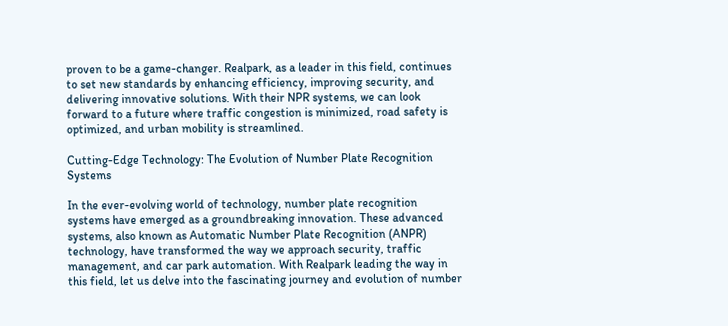proven to be a game-changer. Realpark, as a leader in this field, continues to set new standards by enhancing efficiency, improving security, and delivering innovative solutions. With their NPR systems, we can look forward to a future where traffic congestion is minimized, road safety is optimized, and urban mobility is streamlined.

Cutting-Edge Technology: The Evolution of Number Plate Recognition Systems

In the ever-evolving world of technology, number plate recognition systems have emerged as a groundbreaking innovation. These advanced systems, also known as Automatic Number Plate Recognition (ANPR) technology, have transformed the way we approach security, traffic management, and car park automation. With Realpark leading the way in this field, let us delve into the fascinating journey and evolution of number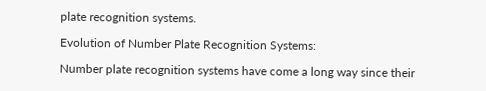plate recognition systems.

Evolution of Number Plate Recognition Systems:

Number plate recognition systems have come a long way since their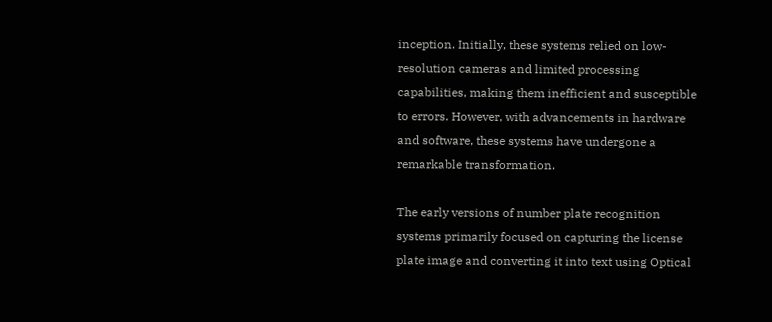inception. Initially, these systems relied on low-resolution cameras and limited processing capabilities, making them inefficient and susceptible to errors. However, with advancements in hardware and software, these systems have undergone a remarkable transformation.

The early versions of number plate recognition systems primarily focused on capturing the license plate image and converting it into text using Optical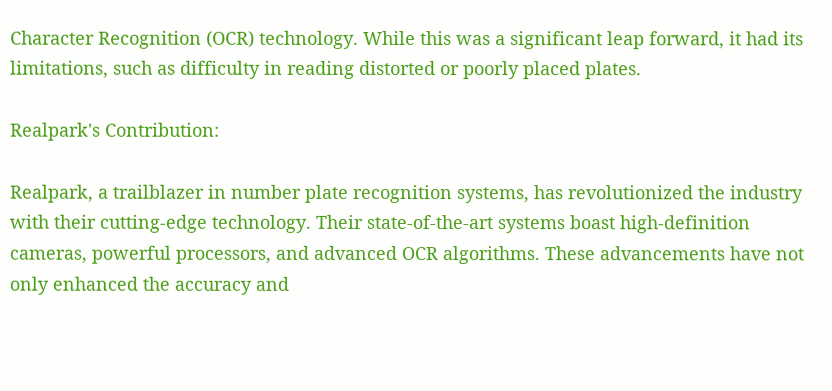Character Recognition (OCR) technology. While this was a significant leap forward, it had its limitations, such as difficulty in reading distorted or poorly placed plates.

Realpark's Contribution:

Realpark, a trailblazer in number plate recognition systems, has revolutionized the industry with their cutting-edge technology. Their state-of-the-art systems boast high-definition cameras, powerful processors, and advanced OCR algorithms. These advancements have not only enhanced the accuracy and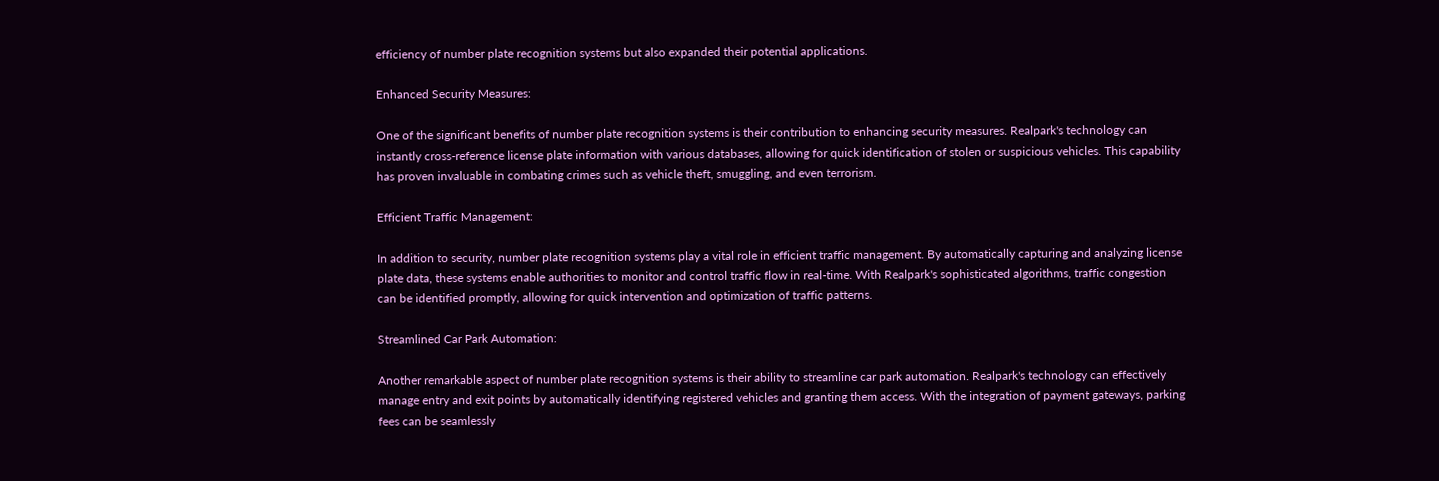efficiency of number plate recognition systems but also expanded their potential applications.

Enhanced Security Measures:

One of the significant benefits of number plate recognition systems is their contribution to enhancing security measures. Realpark's technology can instantly cross-reference license plate information with various databases, allowing for quick identification of stolen or suspicious vehicles. This capability has proven invaluable in combating crimes such as vehicle theft, smuggling, and even terrorism.

Efficient Traffic Management:

In addition to security, number plate recognition systems play a vital role in efficient traffic management. By automatically capturing and analyzing license plate data, these systems enable authorities to monitor and control traffic flow in real-time. With Realpark's sophisticated algorithms, traffic congestion can be identified promptly, allowing for quick intervention and optimization of traffic patterns.

Streamlined Car Park Automation:

Another remarkable aspect of number plate recognition systems is their ability to streamline car park automation. Realpark's technology can effectively manage entry and exit points by automatically identifying registered vehicles and granting them access. With the integration of payment gateways, parking fees can be seamlessly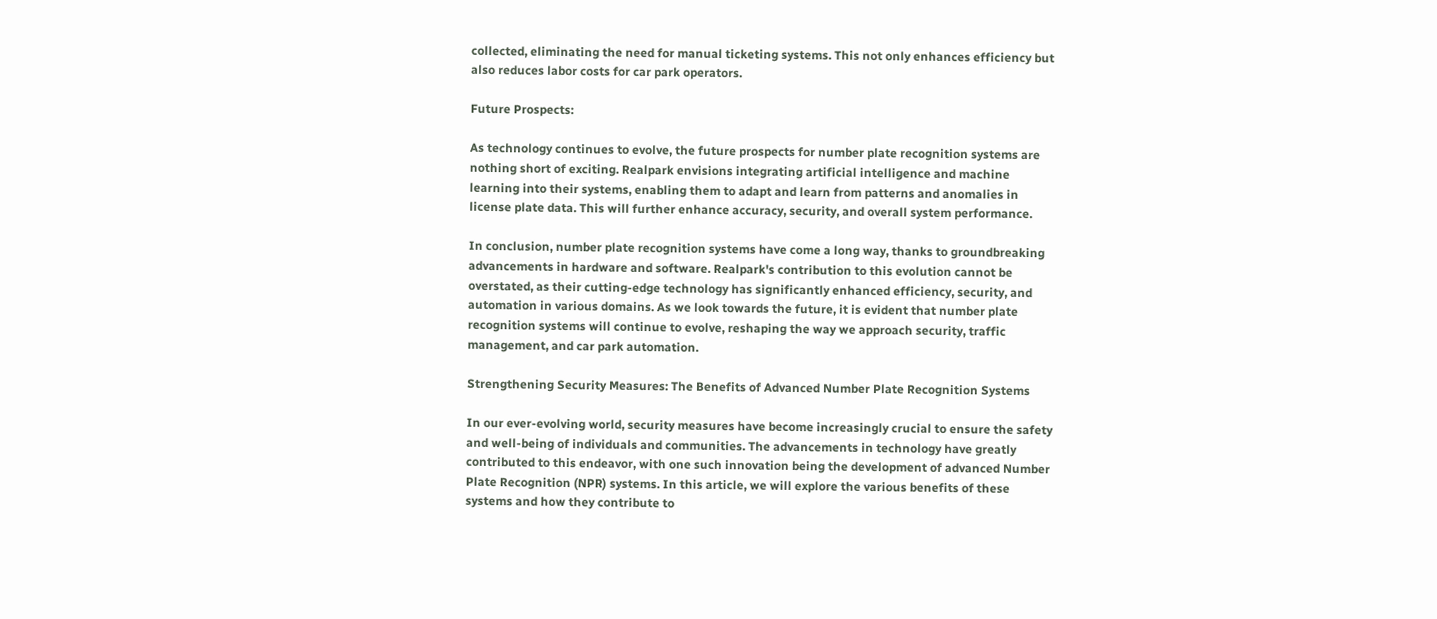collected, eliminating the need for manual ticketing systems. This not only enhances efficiency but also reduces labor costs for car park operators.

Future Prospects:

As technology continues to evolve, the future prospects for number plate recognition systems are nothing short of exciting. Realpark envisions integrating artificial intelligence and machine learning into their systems, enabling them to adapt and learn from patterns and anomalies in license plate data. This will further enhance accuracy, security, and overall system performance.

In conclusion, number plate recognition systems have come a long way, thanks to groundbreaking advancements in hardware and software. Realpark's contribution to this evolution cannot be overstated, as their cutting-edge technology has significantly enhanced efficiency, security, and automation in various domains. As we look towards the future, it is evident that number plate recognition systems will continue to evolve, reshaping the way we approach security, traffic management, and car park automation.

Strengthening Security Measures: The Benefits of Advanced Number Plate Recognition Systems

In our ever-evolving world, security measures have become increasingly crucial to ensure the safety and well-being of individuals and communities. The advancements in technology have greatly contributed to this endeavor, with one such innovation being the development of advanced Number Plate Recognition (NPR) systems. In this article, we will explore the various benefits of these systems and how they contribute to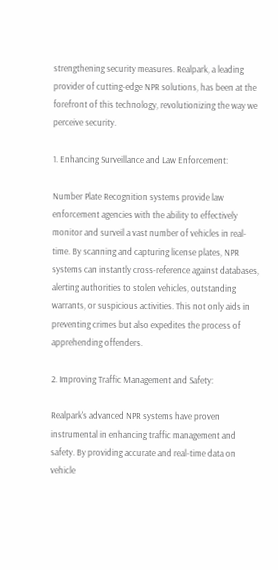strengthening security measures. Realpark, a leading provider of cutting-edge NPR solutions, has been at the forefront of this technology, revolutionizing the way we perceive security.

1. Enhancing Surveillance and Law Enforcement:

Number Plate Recognition systems provide law enforcement agencies with the ability to effectively monitor and surveil a vast number of vehicles in real-time. By scanning and capturing license plates, NPR systems can instantly cross-reference against databases, alerting authorities to stolen vehicles, outstanding warrants, or suspicious activities. This not only aids in preventing crimes but also expedites the process of apprehending offenders.

2. Improving Traffic Management and Safety:

Realpark's advanced NPR systems have proven instrumental in enhancing traffic management and safety. By providing accurate and real-time data on vehicle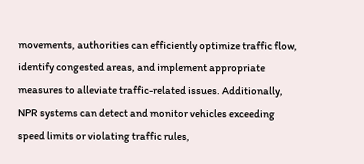movements, authorities can efficiently optimize traffic flow, identify congested areas, and implement appropriate measures to alleviate traffic-related issues. Additionally, NPR systems can detect and monitor vehicles exceeding speed limits or violating traffic rules,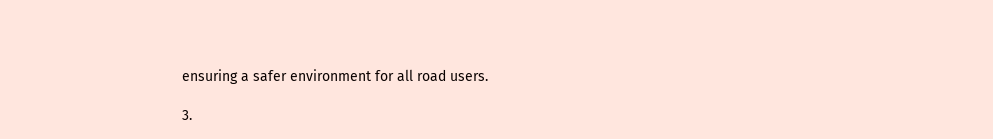ensuring a safer environment for all road users.

3.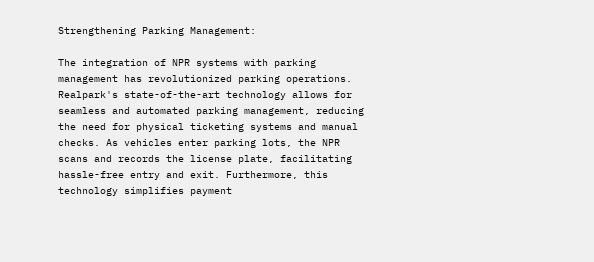Strengthening Parking Management:

The integration of NPR systems with parking management has revolutionized parking operations. Realpark's state-of-the-art technology allows for seamless and automated parking management, reducing the need for physical ticketing systems and manual checks. As vehicles enter parking lots, the NPR scans and records the license plate, facilitating hassle-free entry and exit. Furthermore, this technology simplifies payment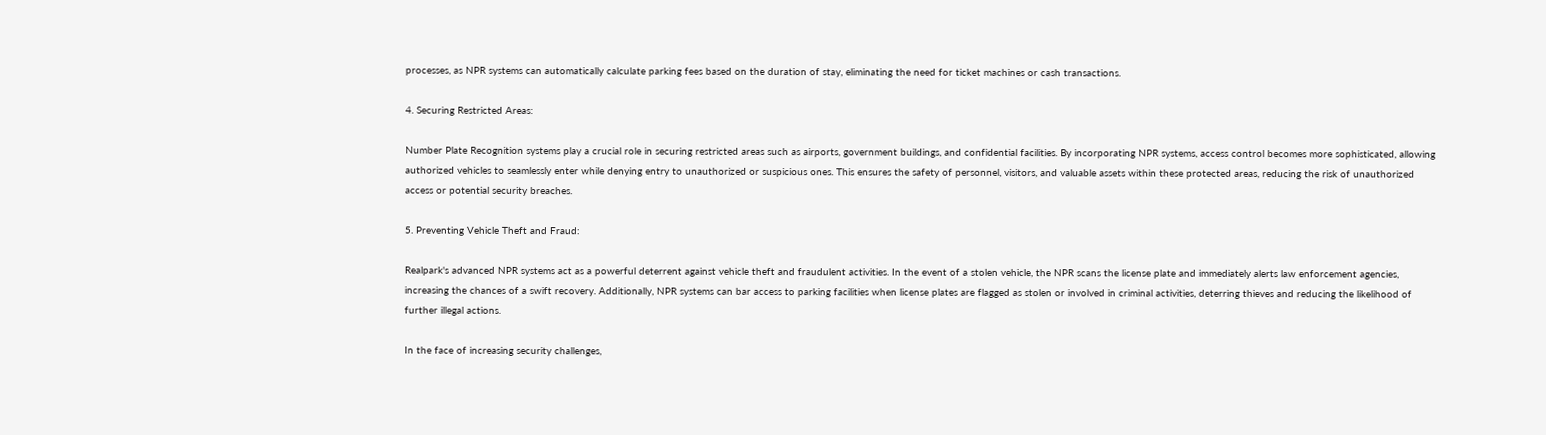processes, as NPR systems can automatically calculate parking fees based on the duration of stay, eliminating the need for ticket machines or cash transactions.

4. Securing Restricted Areas:

Number Plate Recognition systems play a crucial role in securing restricted areas such as airports, government buildings, and confidential facilities. By incorporating NPR systems, access control becomes more sophisticated, allowing authorized vehicles to seamlessly enter while denying entry to unauthorized or suspicious ones. This ensures the safety of personnel, visitors, and valuable assets within these protected areas, reducing the risk of unauthorized access or potential security breaches.

5. Preventing Vehicle Theft and Fraud:

Realpark's advanced NPR systems act as a powerful deterrent against vehicle theft and fraudulent activities. In the event of a stolen vehicle, the NPR scans the license plate and immediately alerts law enforcement agencies, increasing the chances of a swift recovery. Additionally, NPR systems can bar access to parking facilities when license plates are flagged as stolen or involved in criminal activities, deterring thieves and reducing the likelihood of further illegal actions.

In the face of increasing security challenges,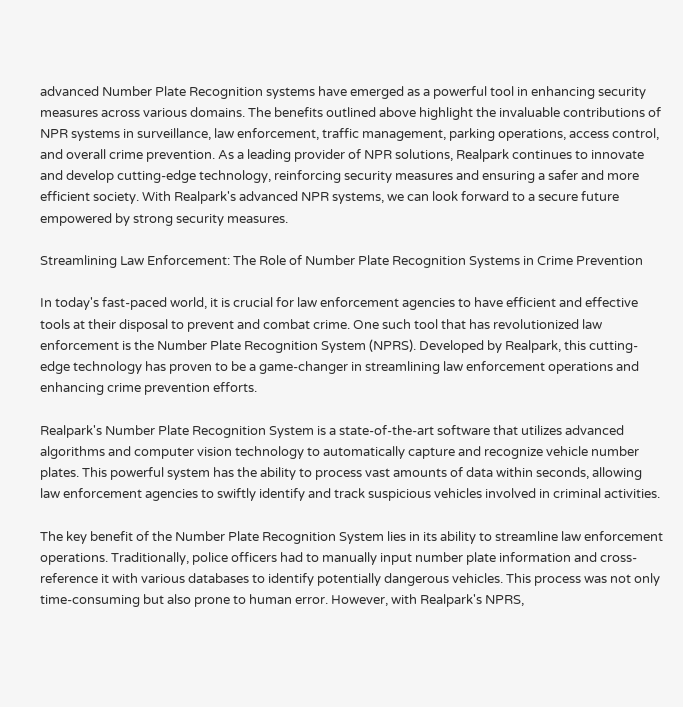advanced Number Plate Recognition systems have emerged as a powerful tool in enhancing security measures across various domains. The benefits outlined above highlight the invaluable contributions of NPR systems in surveillance, law enforcement, traffic management, parking operations, access control, and overall crime prevention. As a leading provider of NPR solutions, Realpark continues to innovate and develop cutting-edge technology, reinforcing security measures and ensuring a safer and more efficient society. With Realpark's advanced NPR systems, we can look forward to a secure future empowered by strong security measures.

Streamlining Law Enforcement: The Role of Number Plate Recognition Systems in Crime Prevention

In today's fast-paced world, it is crucial for law enforcement agencies to have efficient and effective tools at their disposal to prevent and combat crime. One such tool that has revolutionized law enforcement is the Number Plate Recognition System (NPRS). Developed by Realpark, this cutting-edge technology has proven to be a game-changer in streamlining law enforcement operations and enhancing crime prevention efforts.

Realpark's Number Plate Recognition System is a state-of-the-art software that utilizes advanced algorithms and computer vision technology to automatically capture and recognize vehicle number plates. This powerful system has the ability to process vast amounts of data within seconds, allowing law enforcement agencies to swiftly identify and track suspicious vehicles involved in criminal activities.

The key benefit of the Number Plate Recognition System lies in its ability to streamline law enforcement operations. Traditionally, police officers had to manually input number plate information and cross-reference it with various databases to identify potentially dangerous vehicles. This process was not only time-consuming but also prone to human error. However, with Realpark's NPRS,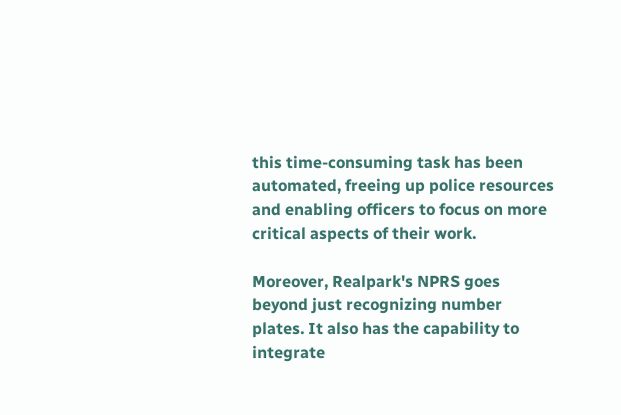this time-consuming task has been automated, freeing up police resources and enabling officers to focus on more critical aspects of their work.

Moreover, Realpark's NPRS goes beyond just recognizing number plates. It also has the capability to integrate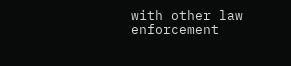with other law enforcement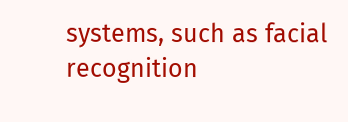systems, such as facial recognition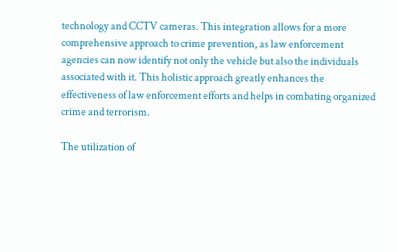technology and CCTV cameras. This integration allows for a more comprehensive approach to crime prevention, as law enforcement agencies can now identify not only the vehicle but also the individuals associated with it. This holistic approach greatly enhances the effectiveness of law enforcement efforts and helps in combating organized crime and terrorism.

The utilization of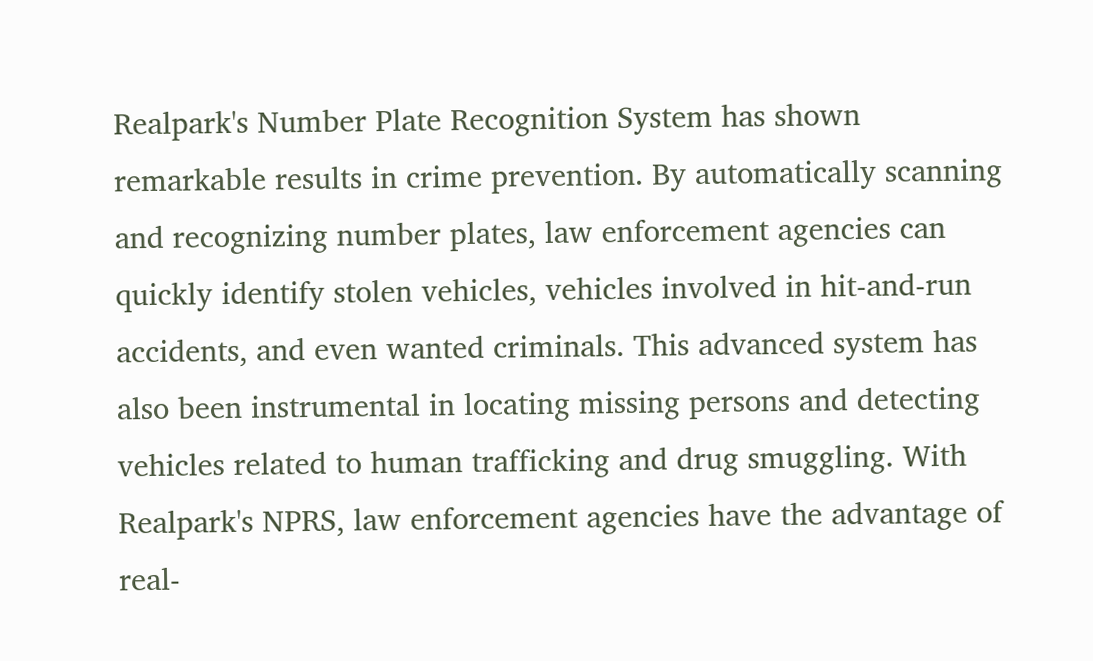Realpark's Number Plate Recognition System has shown remarkable results in crime prevention. By automatically scanning and recognizing number plates, law enforcement agencies can quickly identify stolen vehicles, vehicles involved in hit-and-run accidents, and even wanted criminals. This advanced system has also been instrumental in locating missing persons and detecting vehicles related to human trafficking and drug smuggling. With Realpark's NPRS, law enforcement agencies have the advantage of real-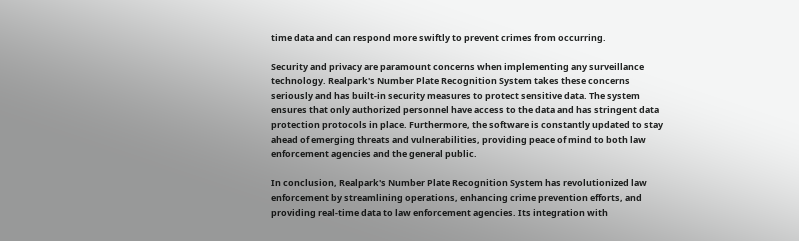time data and can respond more swiftly to prevent crimes from occurring.

Security and privacy are paramount concerns when implementing any surveillance technology. Realpark's Number Plate Recognition System takes these concerns seriously and has built-in security measures to protect sensitive data. The system ensures that only authorized personnel have access to the data and has stringent data protection protocols in place. Furthermore, the software is constantly updated to stay ahead of emerging threats and vulnerabilities, providing peace of mind to both law enforcement agencies and the general public.

In conclusion, Realpark's Number Plate Recognition System has revolutionized law enforcement by streamlining operations, enhancing crime prevention efforts, and providing real-time data to law enforcement agencies. Its integration with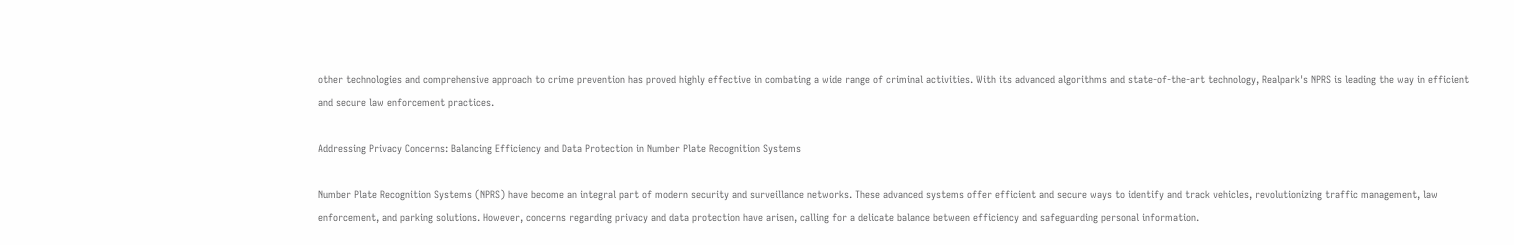other technologies and comprehensive approach to crime prevention has proved highly effective in combating a wide range of criminal activities. With its advanced algorithms and state-of-the-art technology, Realpark's NPRS is leading the way in efficient and secure law enforcement practices.

Addressing Privacy Concerns: Balancing Efficiency and Data Protection in Number Plate Recognition Systems

Number Plate Recognition Systems (NPRS) have become an integral part of modern security and surveillance networks. These advanced systems offer efficient and secure ways to identify and track vehicles, revolutionizing traffic management, law enforcement, and parking solutions. However, concerns regarding privacy and data protection have arisen, calling for a delicate balance between efficiency and safeguarding personal information.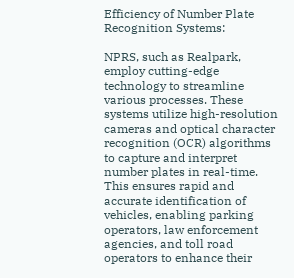Efficiency of Number Plate Recognition Systems:

NPRS, such as Realpark, employ cutting-edge technology to streamline various processes. These systems utilize high-resolution cameras and optical character recognition (OCR) algorithms to capture and interpret number plates in real-time. This ensures rapid and accurate identification of vehicles, enabling parking operators, law enforcement agencies, and toll road operators to enhance their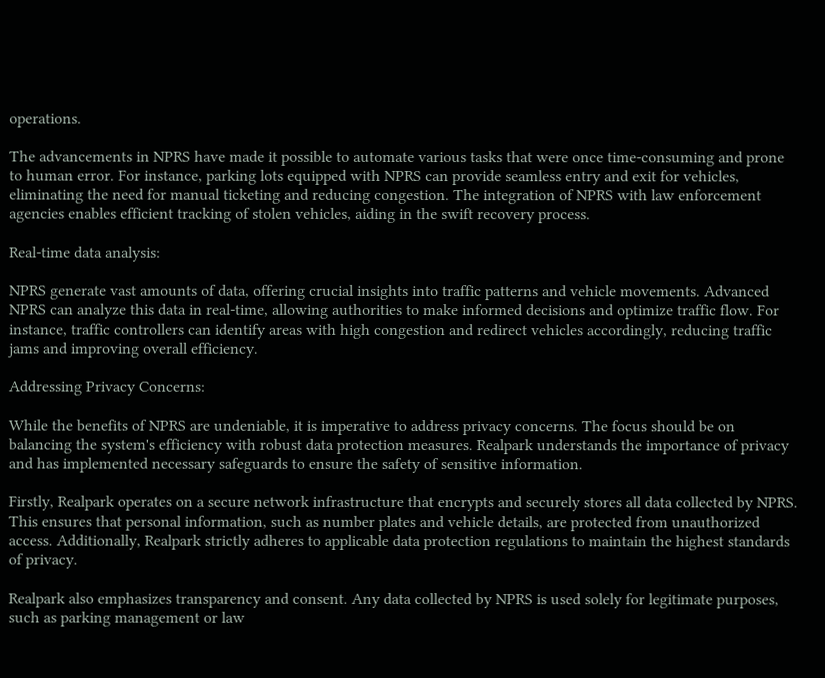operations.

The advancements in NPRS have made it possible to automate various tasks that were once time-consuming and prone to human error. For instance, parking lots equipped with NPRS can provide seamless entry and exit for vehicles, eliminating the need for manual ticketing and reducing congestion. The integration of NPRS with law enforcement agencies enables efficient tracking of stolen vehicles, aiding in the swift recovery process.

Real-time data analysis:

NPRS generate vast amounts of data, offering crucial insights into traffic patterns and vehicle movements. Advanced NPRS can analyze this data in real-time, allowing authorities to make informed decisions and optimize traffic flow. For instance, traffic controllers can identify areas with high congestion and redirect vehicles accordingly, reducing traffic jams and improving overall efficiency.

Addressing Privacy Concerns:

While the benefits of NPRS are undeniable, it is imperative to address privacy concerns. The focus should be on balancing the system's efficiency with robust data protection measures. Realpark understands the importance of privacy and has implemented necessary safeguards to ensure the safety of sensitive information.

Firstly, Realpark operates on a secure network infrastructure that encrypts and securely stores all data collected by NPRS. This ensures that personal information, such as number plates and vehicle details, are protected from unauthorized access. Additionally, Realpark strictly adheres to applicable data protection regulations to maintain the highest standards of privacy.

Realpark also emphasizes transparency and consent. Any data collected by NPRS is used solely for legitimate purposes, such as parking management or law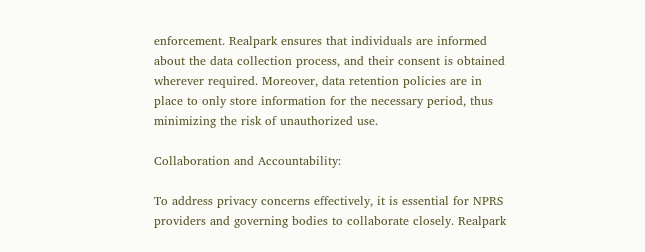enforcement. Realpark ensures that individuals are informed about the data collection process, and their consent is obtained wherever required. Moreover, data retention policies are in place to only store information for the necessary period, thus minimizing the risk of unauthorized use.

Collaboration and Accountability:

To address privacy concerns effectively, it is essential for NPRS providers and governing bodies to collaborate closely. Realpark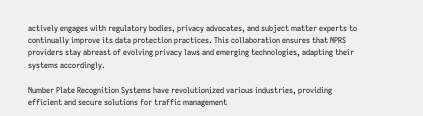actively engages with regulatory bodies, privacy advocates, and subject matter experts to continually improve its data protection practices. This collaboration ensures that NPRS providers stay abreast of evolving privacy laws and emerging technologies, adapting their systems accordingly.

Number Plate Recognition Systems have revolutionized various industries, providing efficient and secure solutions for traffic management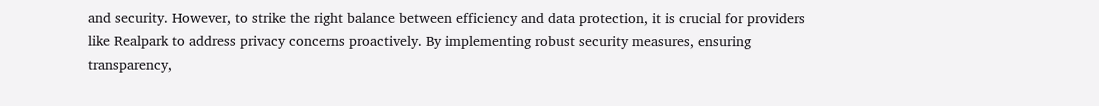and security. However, to strike the right balance between efficiency and data protection, it is crucial for providers like Realpark to address privacy concerns proactively. By implementing robust security measures, ensuring transparency,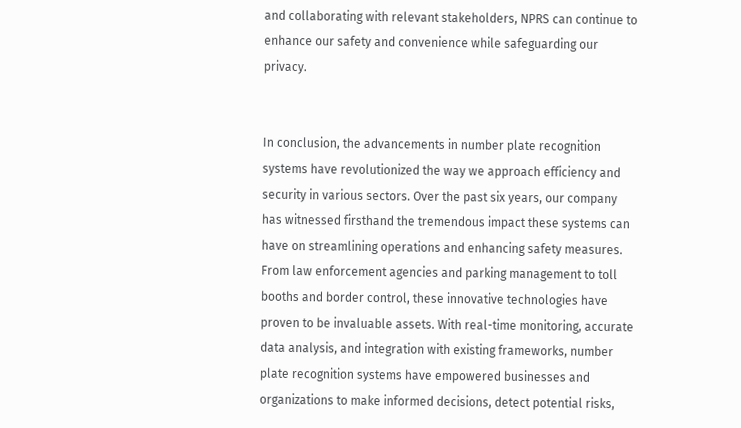and collaborating with relevant stakeholders, NPRS can continue to enhance our safety and convenience while safeguarding our privacy.


In conclusion, the advancements in number plate recognition systems have revolutionized the way we approach efficiency and security in various sectors. Over the past six years, our company has witnessed firsthand the tremendous impact these systems can have on streamlining operations and enhancing safety measures. From law enforcement agencies and parking management to toll booths and border control, these innovative technologies have proven to be invaluable assets. With real-time monitoring, accurate data analysis, and integration with existing frameworks, number plate recognition systems have empowered businesses and organizations to make informed decisions, detect potential risks,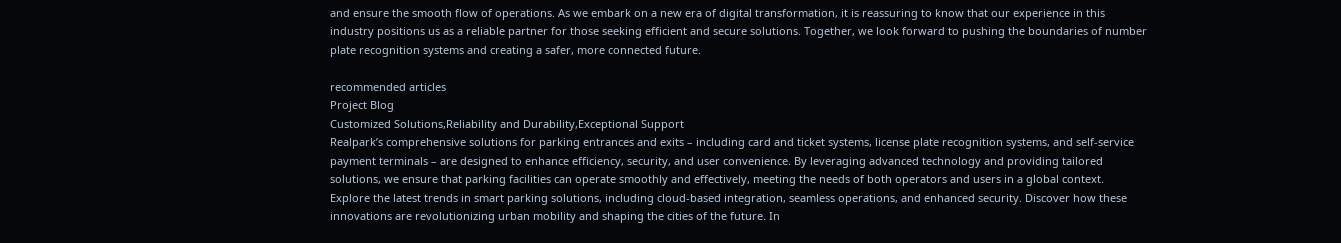and ensure the smooth flow of operations. As we embark on a new era of digital transformation, it is reassuring to know that our experience in this industry positions us as a reliable partner for those seeking efficient and secure solutions. Together, we look forward to pushing the boundaries of number plate recognition systems and creating a safer, more connected future.

recommended articles
Project Blog
Customized Solutions,Reliability and Durability,Exceptional Support
Realpark’s comprehensive solutions for parking entrances and exits – including card and ticket systems, license plate recognition systems, and self-service payment terminals – are designed to enhance efficiency, security, and user convenience. By leveraging advanced technology and providing tailored solutions, we ensure that parking facilities can operate smoothly and effectively, meeting the needs of both operators and users in a global context.
Explore the latest trends in smart parking solutions, including cloud-based integration, seamless operations, and enhanced security. Discover how these innovations are revolutionizing urban mobility and shaping the cities of the future. In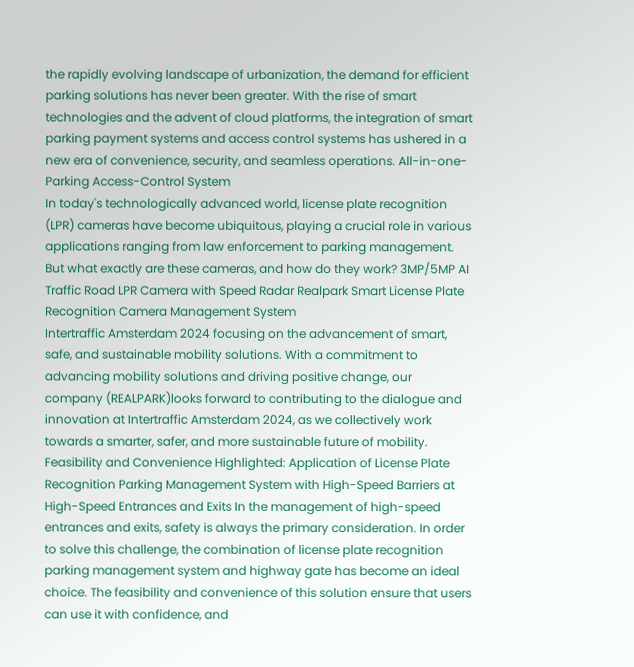the rapidly evolving landscape of urbanization, the demand for efficient parking solutions has never been greater. With the rise of smart technologies and the advent of cloud platforms, the integration of smart parking payment systems and access control systems has ushered in a new era of convenience, security, and seamless operations. All-in-one-Parking Access-Control System
In today's technologically advanced world, license plate recognition (LPR) cameras have become ubiquitous, playing a crucial role in various applications ranging from law enforcement to parking management. But what exactly are these cameras, and how do they work? 3MP/5MP AI Traffic Road LPR Camera with Speed Radar Realpark Smart License Plate Recognition Camera Management System
Intertraffic Amsterdam 2024 focusing on the advancement of smart, safe, and sustainable mobility solutions. With a commitment to advancing mobility solutions and driving positive change, our company (REALPARK)looks forward to contributing to the dialogue and innovation at Intertraffic Amsterdam 2024, as we collectively work towards a smarter, safer, and more sustainable future of mobility.
Feasibility and Convenience Highlighted: Application of License Plate Recognition Parking Management System with High-Speed Barriers at High-Speed Entrances and Exits In the management of high-speed entrances and exits, safety is always the primary consideration. In order to solve this challenge, the combination of license plate recognition parking management system and highway gate has become an ideal choice. The feasibility and convenience of this solution ensure that users can use it with confidence, and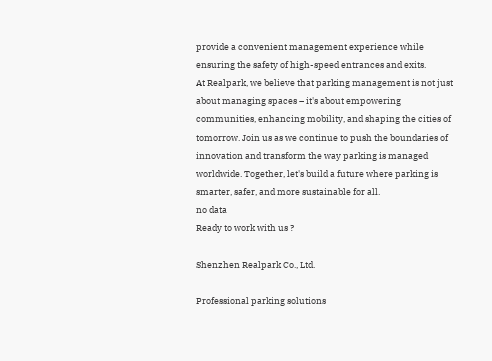provide a convenient management experience while ensuring the safety of high-speed entrances and exits.
At Realpark, we believe that parking management is not just about managing spaces – it's about empowering communities, enhancing mobility, and shaping the cities of tomorrow. Join us as we continue to push the boundaries of innovation and transform the way parking is managed worldwide. Together, let's build a future where parking is smarter, safer, and more sustainable for all.
no data
Ready to work with us ?

Shenzhen Realpark Co., Ltd.

Professional parking solutions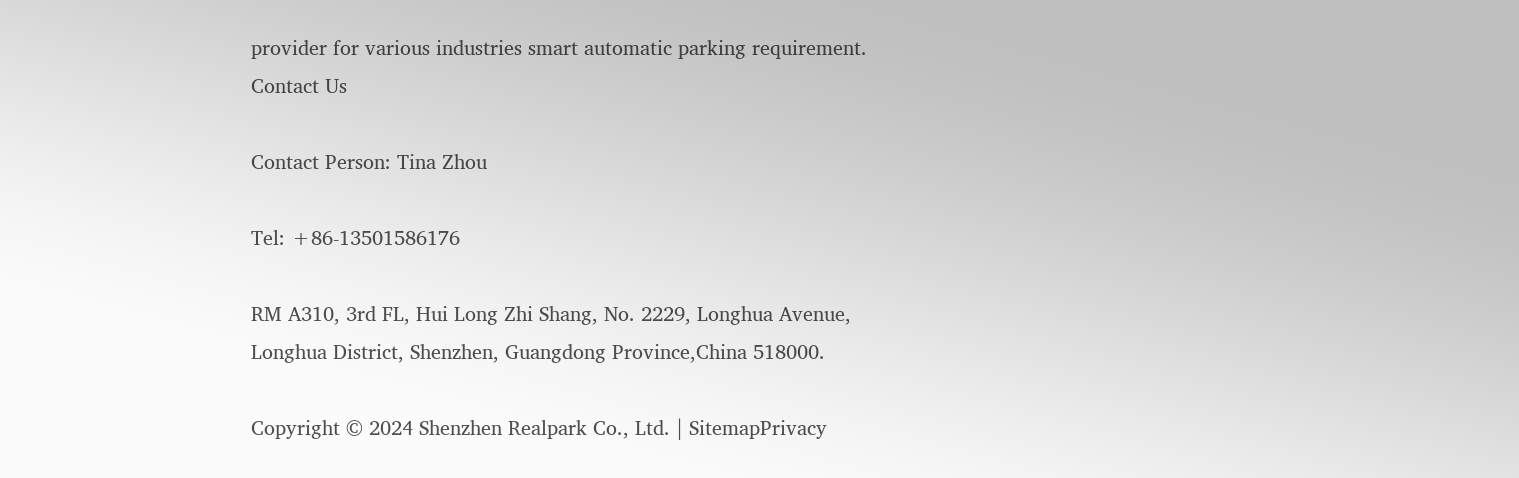provider for various industries smart automatic parking requirement.
Contact Us

Contact Person: Tina Zhou

Tel: +86-13501586176

RM A310, 3rd FL, Hui Long Zhi Shang, No. 2229, Longhua Avenue, Longhua District, Shenzhen, Guangdong Province,China 518000.

Copyright © 2024 Shenzhen Realpark Co., Ltd. | SitemapPrivacy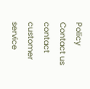Policy
Contact us
contact customer service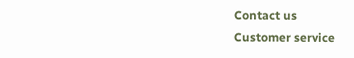Contact us
Customer service